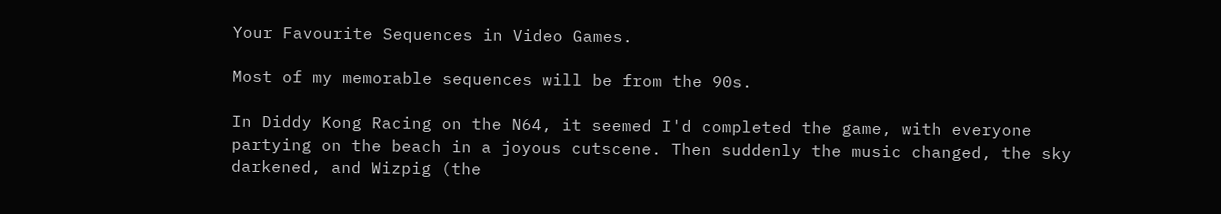Your Favourite Sequences in Video Games.

Most of my memorable sequences will be from the 90s.

In Diddy Kong Racing on the N64, it seemed I'd completed the game, with everyone partying on the beach in a joyous cutscene. Then suddenly the music changed, the sky darkened, and Wizpig (the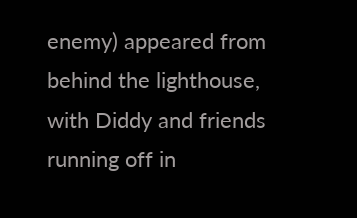enemy) appeared from behind the lighthouse, with Diddy and friends running off in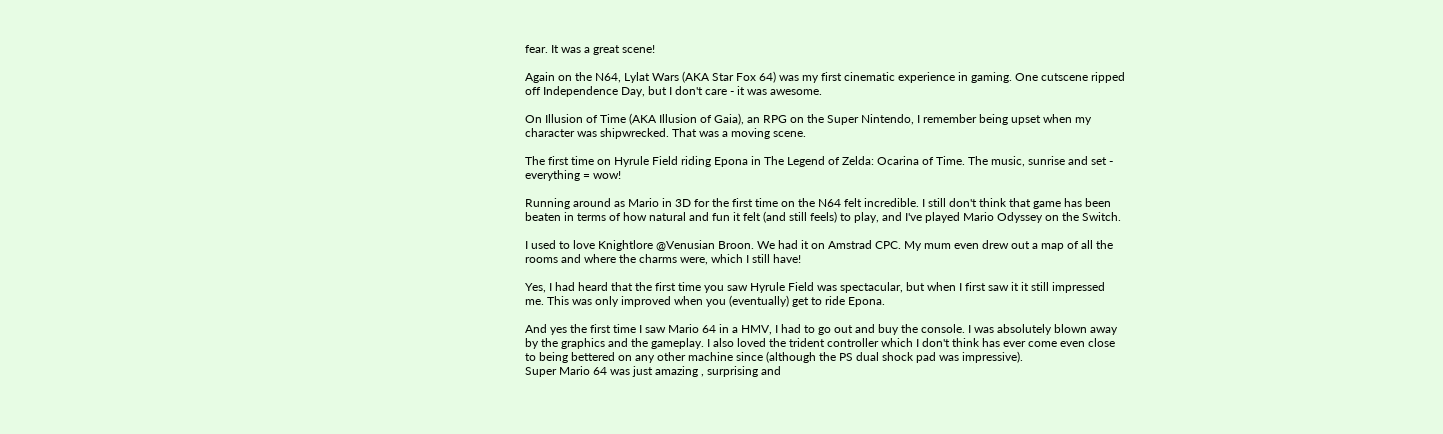fear. It was a great scene!

Again on the N64, Lylat Wars (AKA Star Fox 64) was my first cinematic experience in gaming. One cutscene ripped off Independence Day, but I don't care - it was awesome.

On Illusion of Time (AKA Illusion of Gaia), an RPG on the Super Nintendo, I remember being upset when my character was shipwrecked. That was a moving scene.

The first time on Hyrule Field riding Epona in The Legend of Zelda: Ocarina of Time. The music, sunrise and set - everything = wow!

Running around as Mario in 3D for the first time on the N64 felt incredible. I still don't think that game has been beaten in terms of how natural and fun it felt (and still feels) to play, and I've played Mario Odyssey on the Switch.

I used to love Knightlore @Venusian Broon. We had it on Amstrad CPC. My mum even drew out a map of all the rooms and where the charms were, which I still have!

Yes, I had heard that the first time you saw Hyrule Field was spectacular, but when I first saw it it still impressed me. This was only improved when you (eventually) get to ride Epona.

And yes the first time I saw Mario 64 in a HMV, I had to go out and buy the console. I was absolutely blown away by the graphics and the gameplay. I also loved the trident controller which I don't think has ever come even close to being bettered on any other machine since (although the PS dual shock pad was impressive).
Super Mario 64 was just amazing , surprising and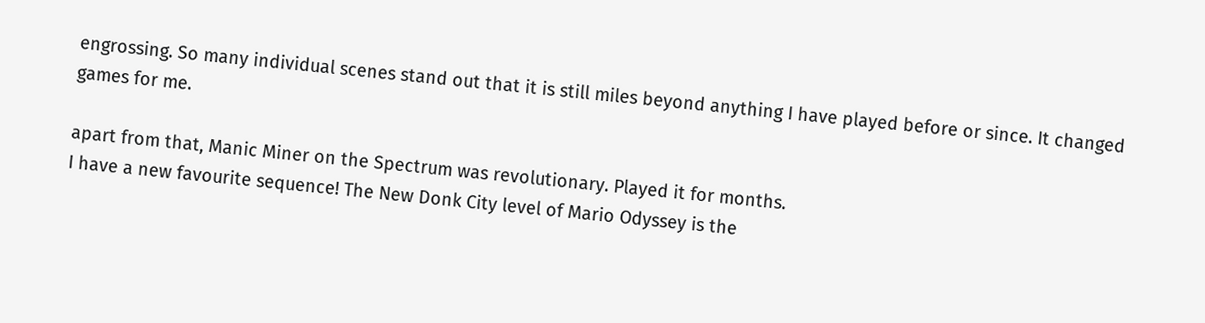engrossing. So many individual scenes stand out that it is still miles beyond anything I have played before or since. It changed games for me.

apart from that, Manic Miner on the Spectrum was revolutionary. Played it for months.
I have a new favourite sequence! The New Donk City level of Mario Odyssey is the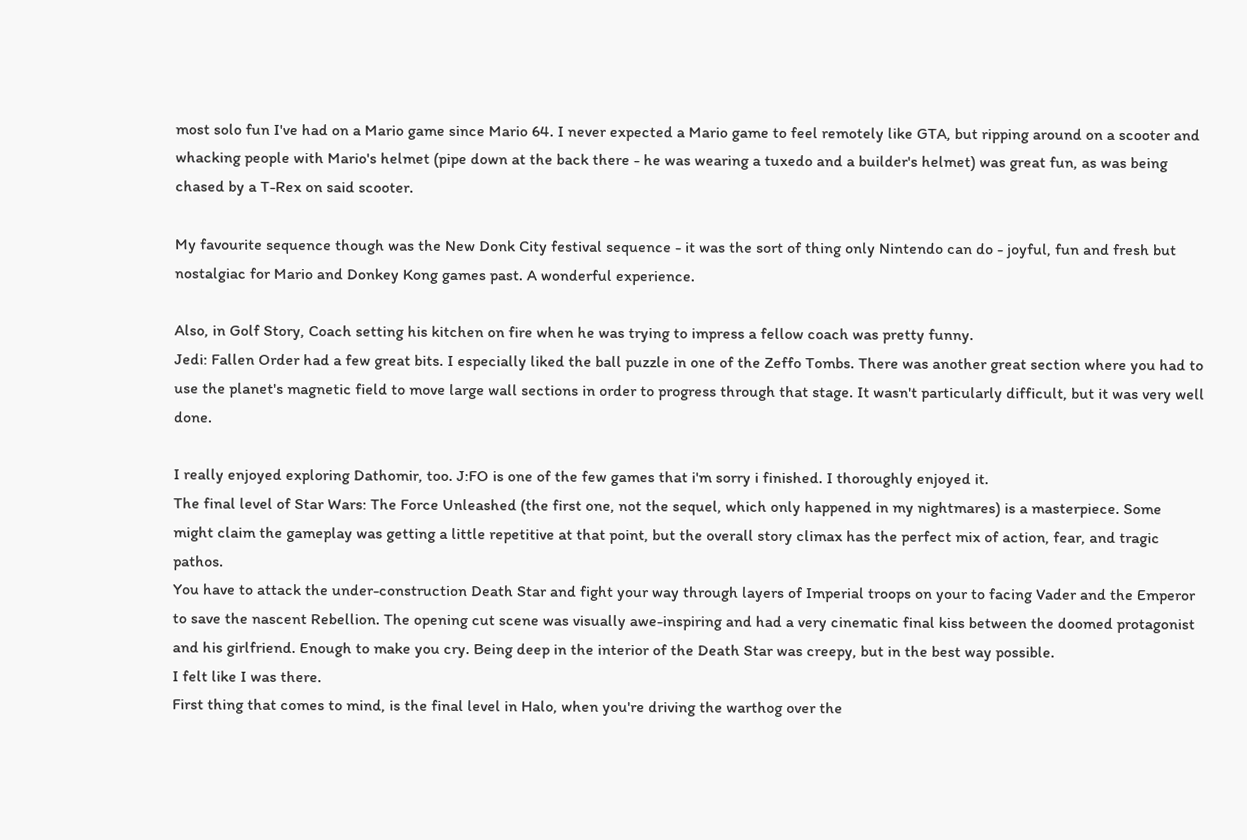most solo fun I've had on a Mario game since Mario 64. I never expected a Mario game to feel remotely like GTA, but ripping around on a scooter and whacking people with Mario's helmet (pipe down at the back there - he was wearing a tuxedo and a builder's helmet) was great fun, as was being chased by a T-Rex on said scooter.

My favourite sequence though was the New Donk City festival sequence - it was the sort of thing only Nintendo can do - joyful, fun and fresh but nostalgiac for Mario and Donkey Kong games past. A wonderful experience.

Also, in Golf Story, Coach setting his kitchen on fire when he was trying to impress a fellow coach was pretty funny.
Jedi: Fallen Order had a few great bits. I especially liked the ball puzzle in one of the Zeffo Tombs. There was another great section where you had to use the planet's magnetic field to move large wall sections in order to progress through that stage. It wasn't particularly difficult, but it was very well done.

I really enjoyed exploring Dathomir, too. J:FO is one of the few games that i'm sorry i finished. I thoroughly enjoyed it.
The final level of Star Wars: The Force Unleashed (the first one, not the sequel, which only happened in my nightmares) is a masterpiece. Some might claim the gameplay was getting a little repetitive at that point, but the overall story climax has the perfect mix of action, fear, and tragic pathos.
You have to attack the under-construction Death Star and fight your way through layers of Imperial troops on your to facing Vader and the Emperor to save the nascent Rebellion. The opening cut scene was visually awe-inspiring and had a very cinematic final kiss between the doomed protagonist and his girlfriend. Enough to make you cry. Being deep in the interior of the Death Star was creepy, but in the best way possible.
I felt like I was there.
First thing that comes to mind, is the final level in Halo, when you're driving the warthog over the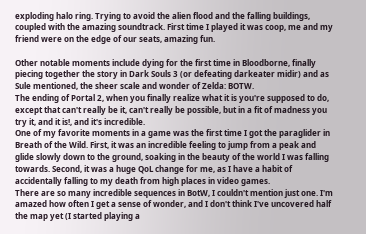exploding halo ring. Trying to avoid the alien flood and the falling buildings, coupled with the amazing soundtrack. First time I played it was coop, me and my friend were on the edge of our seats, amazing fun.

Other notable moments include dying for the first time in Bloodborne, finally piecing together the story in Dark Souls 3 (or defeating darkeater midir) and as Sule mentioned, the sheer scale and wonder of Zelda: BOTW.
The ending of Portal 2, when you finally realize what it is you're supposed to do, except that can't really be it, can't really be possible, but in a fit of madness you try it, and it is!, and it's incredible.
One of my favorite moments in a game was the first time I got the paraglider in Breath of the Wild. First, it was an incredible feeling to jump from a peak and glide slowly down to the ground, soaking in the beauty of the world I was falling towards. Second, it was a huge QoL change for me, as I have a habit of accidentally falling to my death from high places in video games.
There are so many incredible sequences in BotW, I couldn't mention just one. I'm amazed how often I get a sense of wonder, and I don't think I've uncovered half the map yet (I started playing a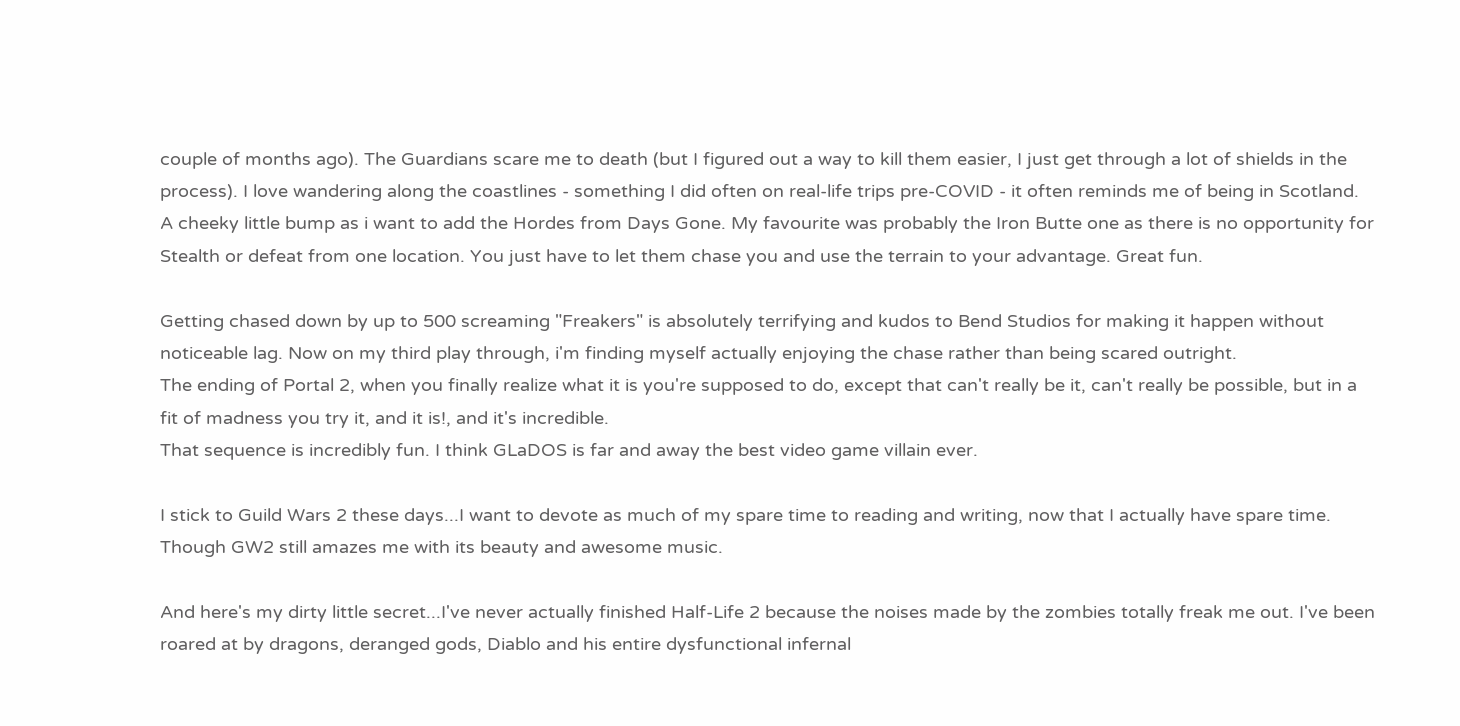couple of months ago). The Guardians scare me to death (but I figured out a way to kill them easier, I just get through a lot of shields in the process). I love wandering along the coastlines - something I did often on real-life trips pre-COVID - it often reminds me of being in Scotland.
A cheeky little bump as i want to add the Hordes from Days Gone. My favourite was probably the Iron Butte one as there is no opportunity for Stealth or defeat from one location. You just have to let them chase you and use the terrain to your advantage. Great fun.

Getting chased down by up to 500 screaming "Freakers" is absolutely terrifying and kudos to Bend Studios for making it happen without noticeable lag. Now on my third play through, i'm finding myself actually enjoying the chase rather than being scared outright.
The ending of Portal 2, when you finally realize what it is you're supposed to do, except that can't really be it, can't really be possible, but in a fit of madness you try it, and it is!, and it's incredible.
That sequence is incredibly fun. I think GLaDOS is far and away the best video game villain ever.

I stick to Guild Wars 2 these days...I want to devote as much of my spare time to reading and writing, now that I actually have spare time. Though GW2 still amazes me with its beauty and awesome music.

And here's my dirty little secret...I've never actually finished Half-Life 2 because the noises made by the zombies totally freak me out. I've been roared at by dragons, deranged gods, Diablo and his entire dysfunctional infernal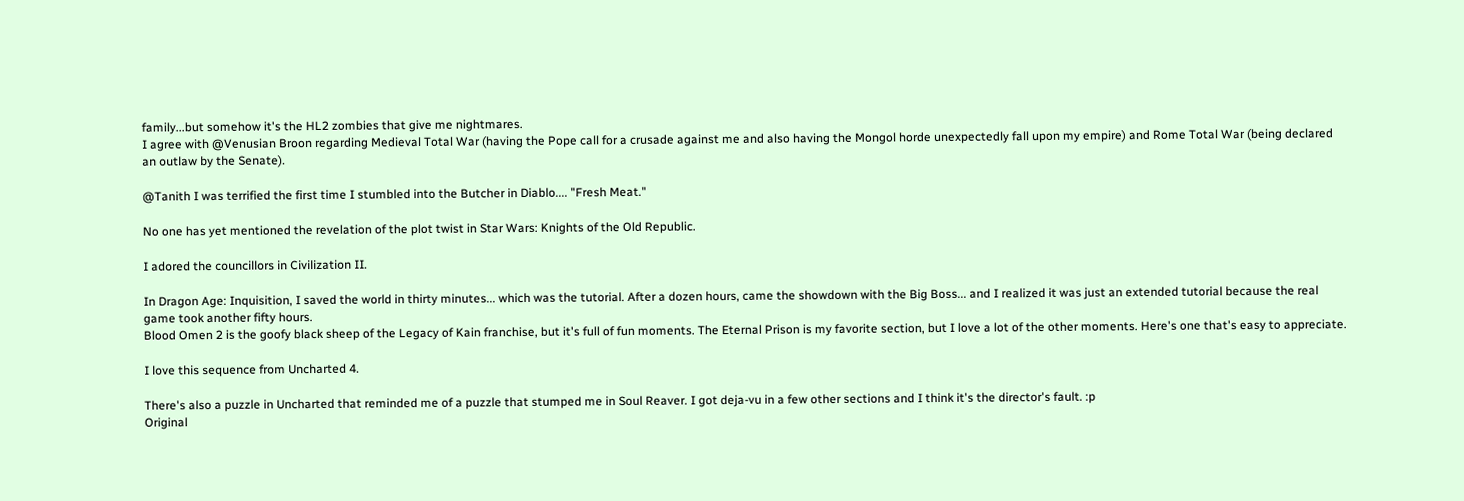family...but somehow it's the HL2 zombies that give me nightmares.
I agree with @Venusian Broon regarding Medieval Total War (having the Pope call for a crusade against me and also having the Mongol horde unexpectedly fall upon my empire) and Rome Total War (being declared an outlaw by the Senate).

@Tanith I was terrified the first time I stumbled into the Butcher in Diablo.... "Fresh Meat."

No one has yet mentioned the revelation of the plot twist in Star Wars: Knights of the Old Republic.

I adored the councillors in Civilization II.

In Dragon Age: Inquisition, I saved the world in thirty minutes... which was the tutorial. After a dozen hours, came the showdown with the Big Boss... and I realized it was just an extended tutorial because the real game took another fifty hours.
Blood Omen 2 is the goofy black sheep of the Legacy of Kain franchise, but it's full of fun moments. The Eternal Prison is my favorite section, but I love a lot of the other moments. Here's one that's easy to appreciate.

I love this sequence from Uncharted 4.

There's also a puzzle in Uncharted that reminded me of a puzzle that stumped me in Soul Reaver. I got deja-vu in a few other sections and I think it's the director's fault. :p
Original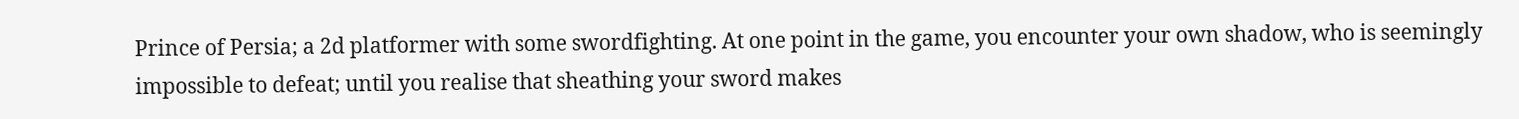Prince of Persia; a 2d platformer with some swordfighting. At one point in the game, you encounter your own shadow, who is seemingly impossible to defeat; until you realise that sheathing your sword makes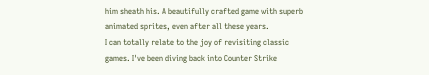him sheath his. A beautifully crafted game with superb animated sprites, even after all these years.
I can totally relate to the joy of revisiting classic games. I've been diving back into Counter Strike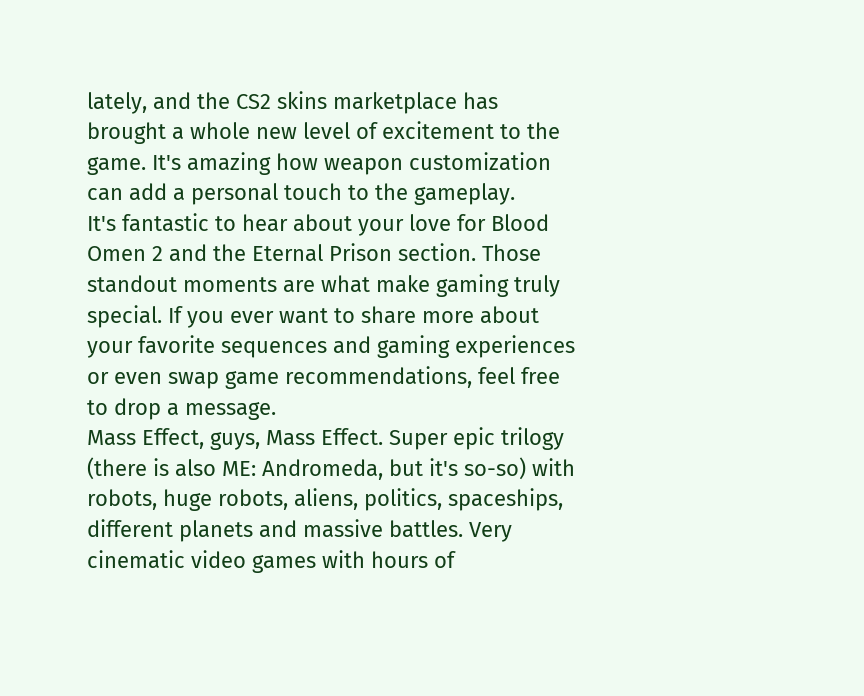lately, and the CS2 skins marketplace has brought a whole new level of excitement to the game. It's amazing how weapon customization can add a personal touch to the gameplay.
It's fantastic to hear about your love for Blood Omen 2 and the Eternal Prison section. Those standout moments are what make gaming truly special. If you ever want to share more about your favorite sequences and gaming experiences or even swap game recommendations, feel free to drop a message.
Mass Effect, guys, Mass Effect. Super epic trilogy (there is also ME: Andromeda, but it's so-so) with robots, huge robots, aliens, politics, spaceships, different planets and massive battles. Very cinematic video games with hours of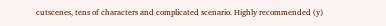cutscenes, tens of characters and complicated scenario. Highly recommended (y)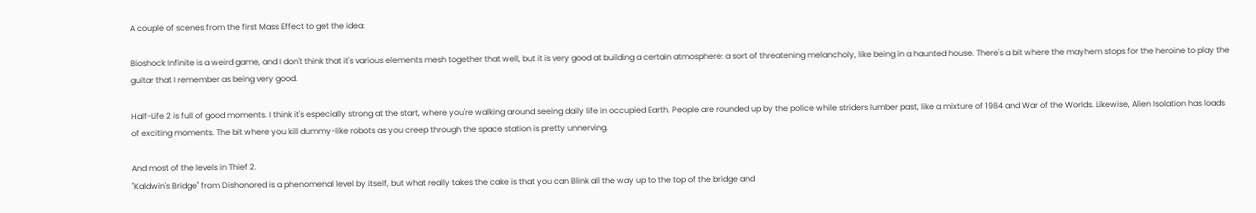A couple of scenes from the first Mass Effect to get the idea:

Bioshock Infinite is a weird game, and I don't think that it's various elements mesh together that well, but it is very good at building a certain atmosphere: a sort of threatening melancholy, like being in a haunted house. There's a bit where the mayhem stops for the heroine to play the guitar that I remember as being very good.

Half-Life 2 is full of good moments. I think it's especially strong at the start, where you're walking around seeing daily life in occupied Earth. People are rounded up by the police while striders lumber past, like a mixture of 1984 and War of the Worlds. Likewise, Alien Isolation has loads of exciting moments. The bit where you kill dummy-like robots as you creep through the space station is pretty unnerving.

And most of the levels in Thief 2.
"Kaldwin's Bridge" from Dishonored is a phenomenal level by itself, but what really takes the cake is that you can Blink all the way up to the top of the bridge and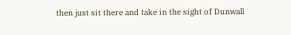then just sit there and take in the sight of Dunwall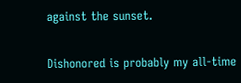against the sunset.

Dishonored is probably my all-time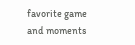favorite game and moments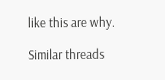like this are why.

Similar threads